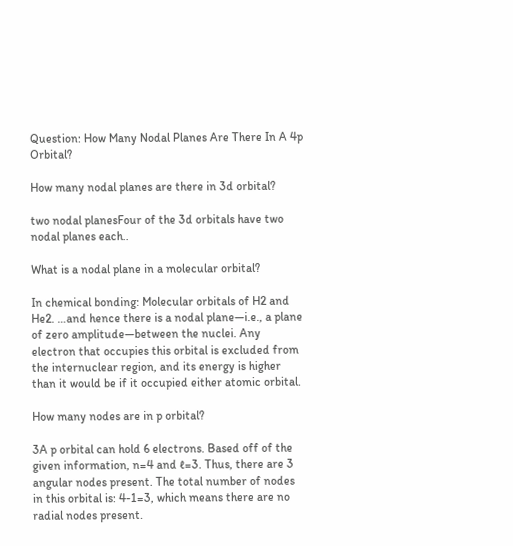Question: How Many Nodal Planes Are There In A 4p Orbital?

How many nodal planes are there in 3d orbital?

two nodal planesFour of the 3d orbitals have two nodal planes each..

What is a nodal plane in a molecular orbital?

In chemical bonding: Molecular orbitals of H2 and He2. …and hence there is a nodal plane—i.e., a plane of zero amplitude—between the nuclei. Any electron that occupies this orbital is excluded from the internuclear region, and its energy is higher than it would be if it occupied either atomic orbital.

How many nodes are in p orbital?

3A p orbital can hold 6 electrons. Based off of the given information, n=4 and ℓ=3. Thus, there are 3 angular nodes present. The total number of nodes in this orbital is: 4-1=3, which means there are no radial nodes present.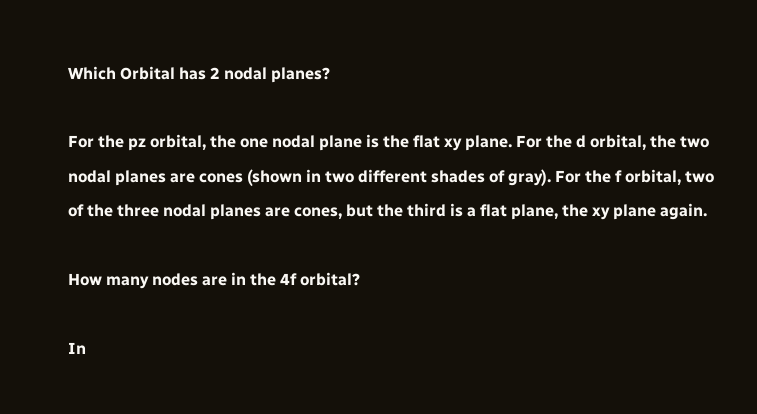Which Orbital has 2 nodal planes?

For the pz orbital, the one nodal plane is the flat xy plane. For the d orbital, the two nodal planes are cones (shown in two different shades of gray). For the f orbital, two of the three nodal planes are cones, but the third is a flat plane, the xy plane again.

How many nodes are in the 4f orbital?

In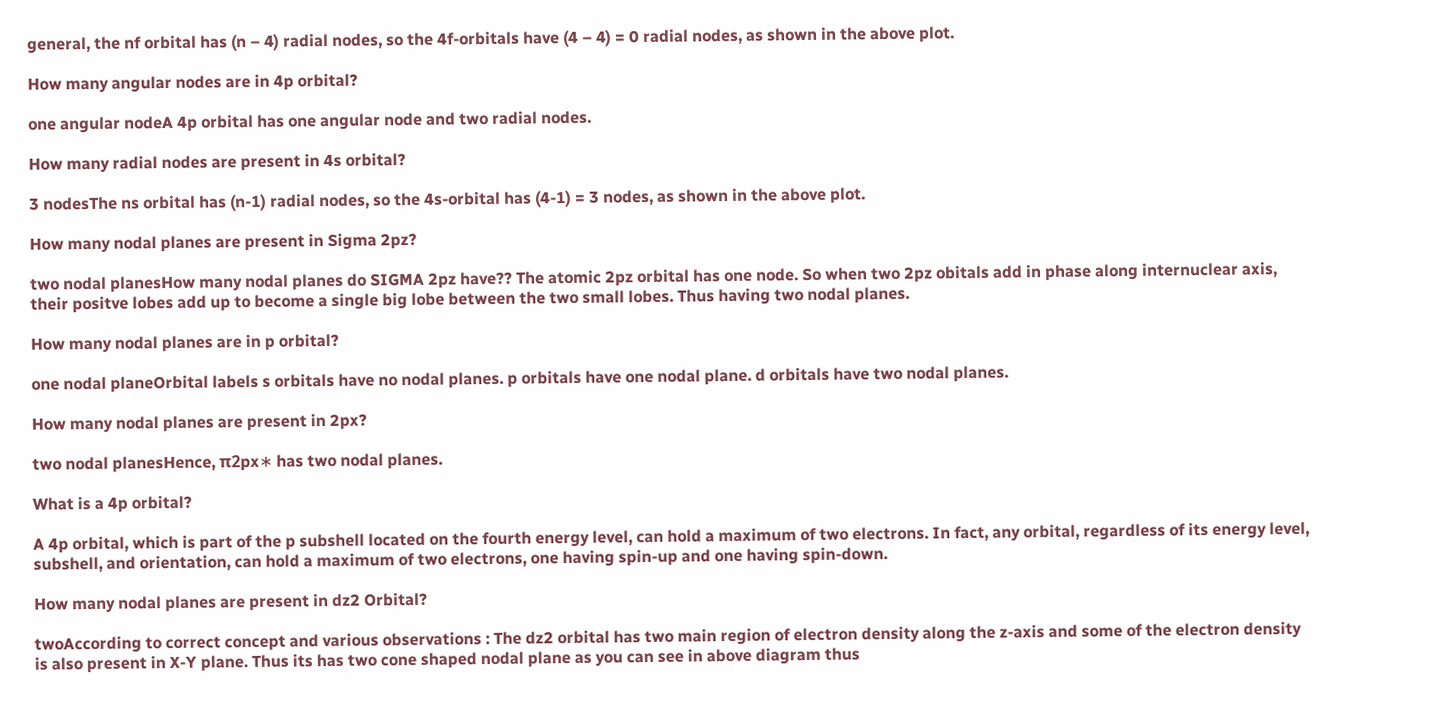general, the nf orbital has (n – 4) radial nodes, so the 4f-orbitals have (4 – 4) = 0 radial nodes, as shown in the above plot.

How many angular nodes are in 4p orbital?

one angular nodeA 4p orbital has one angular node and two radial nodes.

How many radial nodes are present in 4s orbital?

3 nodesThe ns orbital has (n-1) radial nodes, so the 4s-orbital has (4-1) = 3 nodes, as shown in the above plot.

How many nodal planes are present in Sigma 2pz?

two nodal planesHow many nodal planes do SIGMA 2pz have?? The atomic 2pz orbital has one node. So when two 2pz obitals add in phase along internuclear axis, their positve lobes add up to become a single big lobe between the two small lobes. Thus having two nodal planes.

How many nodal planes are in p orbital?

one nodal planeOrbital labels s orbitals have no nodal planes. p orbitals have one nodal plane. d orbitals have two nodal planes.

How many nodal planes are present in 2px?

two nodal planesHence, π2px∗ has two nodal planes.

What is a 4p orbital?

A 4p orbital, which is part of the p subshell located on the fourth energy level, can hold a maximum of two electrons. In fact, any orbital, regardless of its energy level, subshell, and orientation, can hold a maximum of two electrons, one having spin-up and one having spin-down.

How many nodal planes are present in dz2 Orbital?

twoAccording to correct concept and various observations : The dz2 orbital has two main region of electron density along the z-axis and some of the electron density is also present in X-Y plane. Thus its has two cone shaped nodal plane as you can see in above diagram thus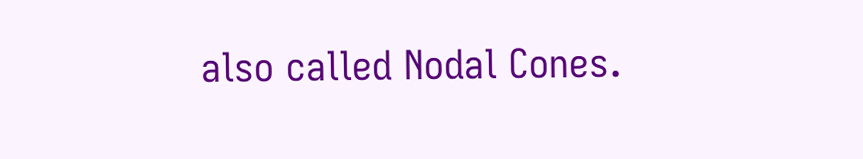also called Nodal Cones.